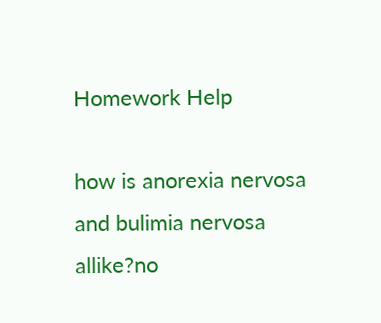Homework Help

how is anorexia nervosa and bulimia nervosa allike?no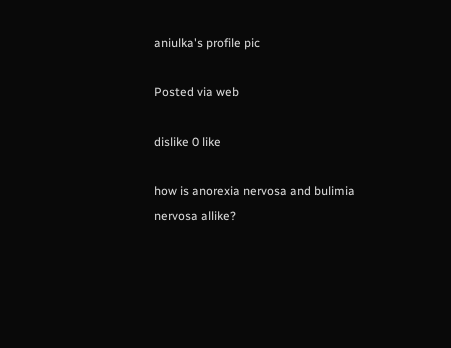aniulka's profile pic

Posted via web

dislike 0 like

how is anorexia nervosa and bulimia nervosa allike?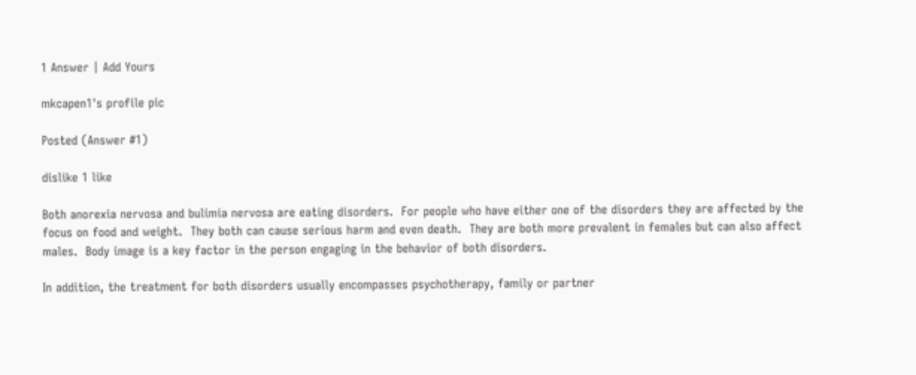1 Answer | Add Yours

mkcapen1's profile pic

Posted (Answer #1)

dislike 1 like

Both anorexia nervosa and bulimia nervosa are eating disorders.  For people who have either one of the disorders they are affected by the focus on food and weight.  They both can cause serious harm and even death.  They are both more prevalent in females but can also affect males.  Body image is a key factor in the person engaging in the behavior of both disorders.

In addition, the treatment for both disorders usually encompasses psychotherapy, family or partner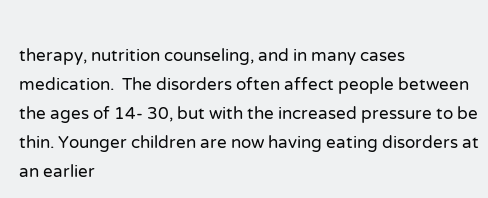therapy, nutrition counseling, and in many cases medication.  The disorders often affect people between the ages of 14- 30, but with the increased pressure to be thin. Younger children are now having eating disorders at an earlier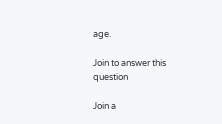age.

Join to answer this question

Join a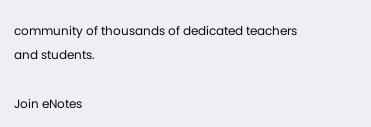community of thousands of dedicated teachers and students.

Join eNotes